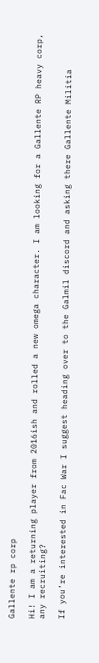Gallente rp corp

Hi! I am a returning player from 2016ish and rolled a new omega character. I am looking for a Gallente RP heavy corp, any recruiting?

If you’re interested in Fac War I suggest heading over to the Galmil discord and asking there Gallente Militia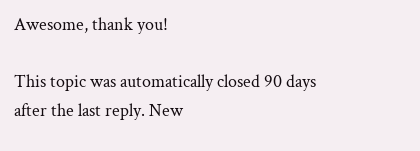Awesome, thank you!

This topic was automatically closed 90 days after the last reply. New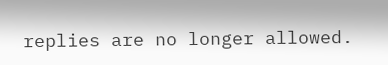replies are no longer allowed.